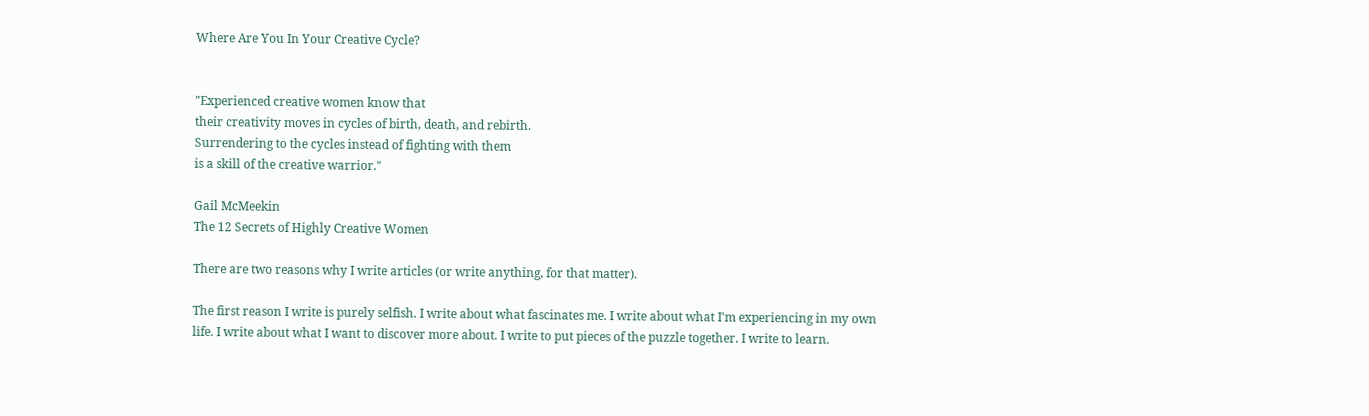Where Are You In Your Creative Cycle?


"Experienced creative women know that
their creativity moves in cycles of birth, death, and rebirth.
Surrendering to the cycles instead of fighting with them
is a skill of the creative warrior."

Gail McMeekin
The 12 Secrets of Highly Creative Women

There are two reasons why I write articles (or write anything, for that matter).

The first reason I write is purely selfish. I write about what fascinates me. I write about what I'm experiencing in my own life. I write about what I want to discover more about. I write to put pieces of the puzzle together. I write to learn.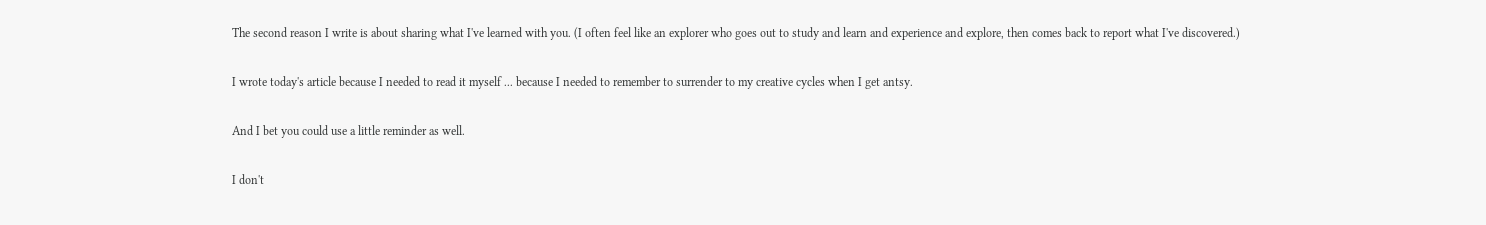The second reason I write is about sharing what I've learned with you. (I often feel like an explorer who goes out to study and learn and experience and explore, then comes back to report what I've discovered.)

I wrote today's article because I needed to read it myself ... because I needed to remember to surrender to my creative cycles when I get antsy.

And I bet you could use a little reminder as well.

I don't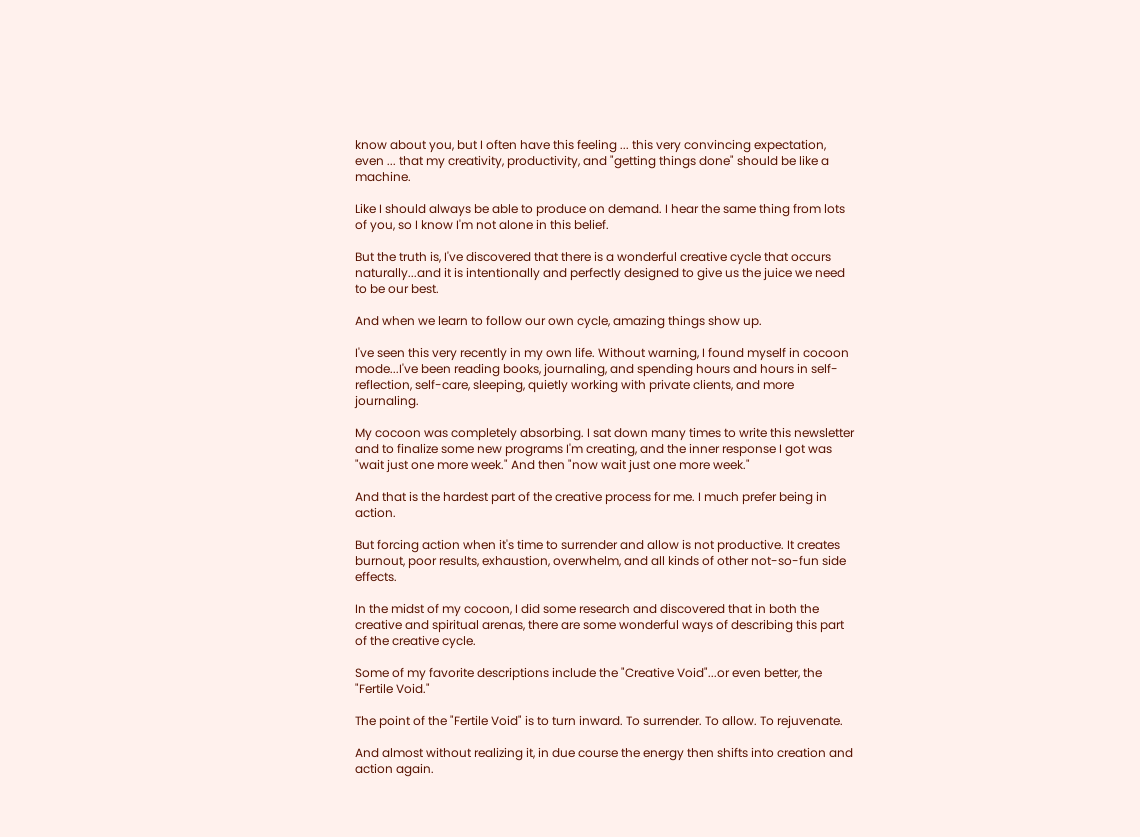know about you, but I often have this feeling ... this very convincing expectation, even ... that my creativity, productivity, and "getting things done" should be like a machine.

Like I should always be able to produce on demand. I hear the same thing from lots of you, so I know I'm not alone in this belief.

But the truth is, I've discovered that there is a wonderful creative cycle that occurs naturally...and it is intentionally and perfectly designed to give us the juice we need to be our best.

And when we learn to follow our own cycle, amazing things show up.

I've seen this very recently in my own life. Without warning, I found myself in cocoon mode...I've been reading books, journaling, and spending hours and hours in self-reflection, self-care, sleeping, quietly working with private clients, and more journaling.

My cocoon was completely absorbing. I sat down many times to write this newsletter and to finalize some new programs I'm creating, and the inner response I got was "wait just one more week." And then "now wait just one more week."

And that is the hardest part of the creative process for me. I much prefer being in action.

But forcing action when it's time to surrender and allow is not productive. It creates burnout, poor results, exhaustion, overwhelm, and all kinds of other not-so-fun side effects.

In the midst of my cocoon, I did some research and discovered that in both the creative and spiritual arenas, there are some wonderful ways of describing this part of the creative cycle.

Some of my favorite descriptions include the "Creative Void"...or even better, the "Fertile Void."

The point of the "Fertile Void" is to turn inward. To surrender. To allow. To rejuvenate.

And almost without realizing it, in due course the energy then shifts into creation and action again.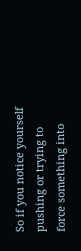So if you notice yourself pushing or trying to force something into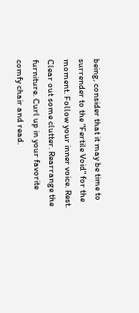being, consider that it may be time to surrender to the "Fertile Void" for the moment. Follow your inner voice. Rest. Clear out some clutter. Rearrange the furniture. Curl up in your favorite comfy chair and read.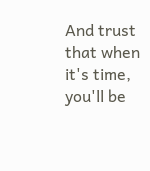And trust that when it's time, you'll be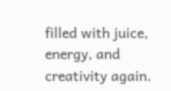filled with juice, energy, and creativity again.